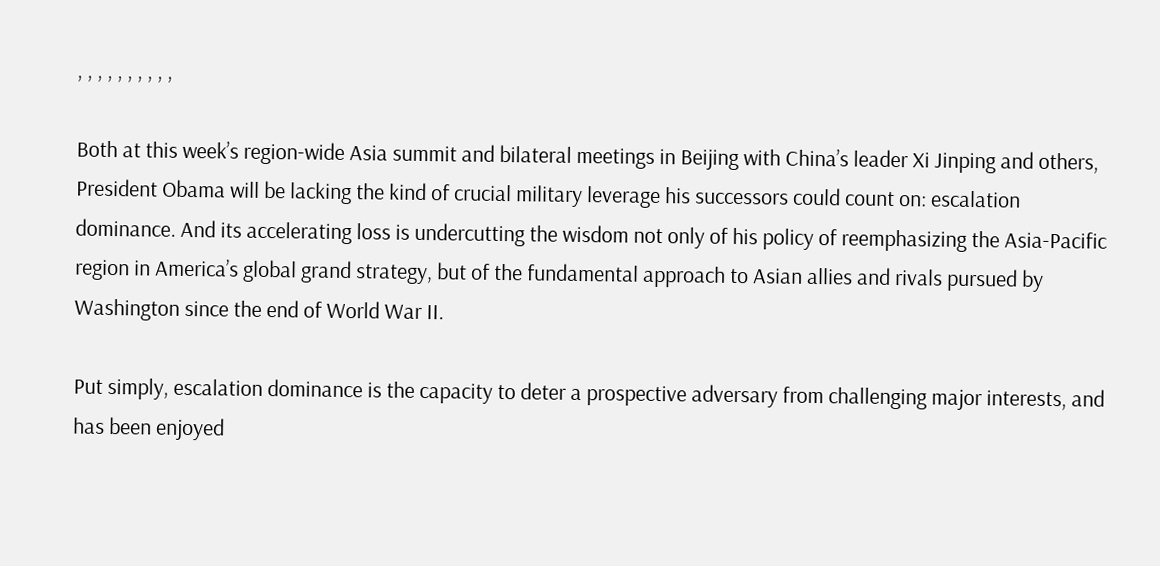, , , , , , , , , ,

Both at this week’s region-wide Asia summit and bilateral meetings in Beijing with China’s leader Xi Jinping and others, President Obama will be lacking the kind of crucial military leverage his successors could count on: escalation dominance. And its accelerating loss is undercutting the wisdom not only of his policy of reemphasizing the Asia-Pacific region in America’s global grand strategy, but of the fundamental approach to Asian allies and rivals pursued by Washington since the end of World War II.

Put simply, escalation dominance is the capacity to deter a prospective adversary from challenging major interests, and has been enjoyed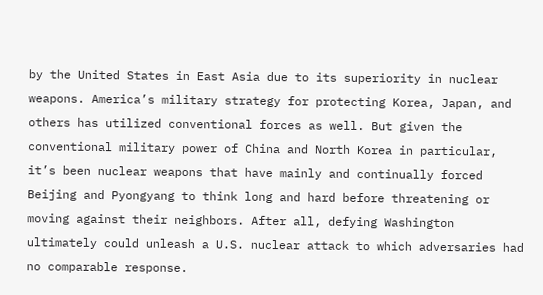by the United States in East Asia due to its superiority in nuclear weapons. America’s military strategy for protecting Korea, Japan, and others has utilized conventional forces as well. But given the conventional military power of China and North Korea in particular, it’s been nuclear weapons that have mainly and continually forced Beijing and Pyongyang to think long and hard before threatening or moving against their neighbors. After all, defying Washington ultimately could unleash a U.S. nuclear attack to which adversaries had no comparable response.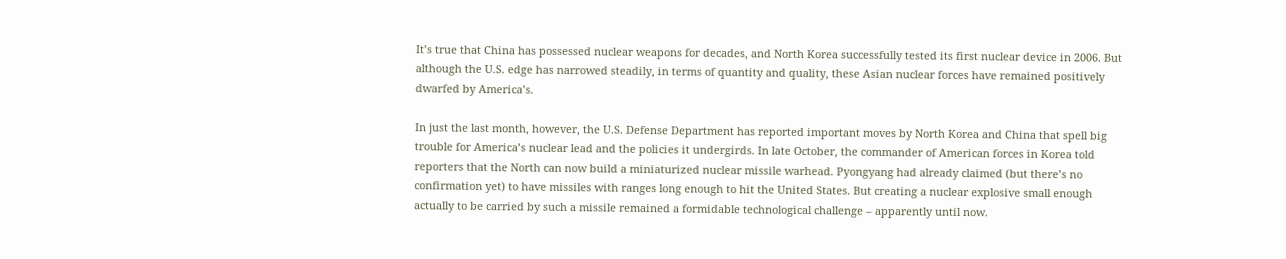It’s true that China has possessed nuclear weapons for decades, and North Korea successfully tested its first nuclear device in 2006. But although the U.S. edge has narrowed steadily, in terms of quantity and quality, these Asian nuclear forces have remained positively dwarfed by America’s.

In just the last month, however, the U.S. Defense Department has reported important moves by North Korea and China that spell big trouble for America’s nuclear lead and the policies it undergirds. In late October, the commander of American forces in Korea told reporters that the North can now build a miniaturized nuclear missile warhead. Pyongyang had already claimed (but there’s no confirmation yet) to have missiles with ranges long enough to hit the United States. But creating a nuclear explosive small enough actually to be carried by such a missile remained a formidable technological challenge – apparently until now.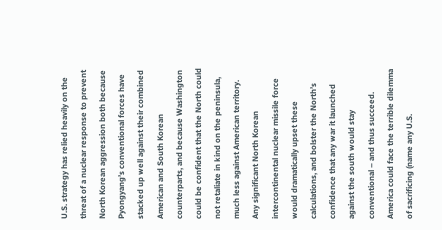U.S. strategy has relied heavily on the threat of a nuclear response to prevent North Korean aggression both because Pyongyang’s conventional forces have stacked up well against their combined American and South Korean counterparts, and because Washington could be confident that the North could not retaliate in kind on the peninsula, much less against American territory. Any significant North Korean intercontinental nuclear missile force would dramatically upset these calculations, and bolster the North’s confidence that any war it launched against the south would stay conventional – and thus succeed. America could face the terrible dilemma of sacrificing (name any U.S.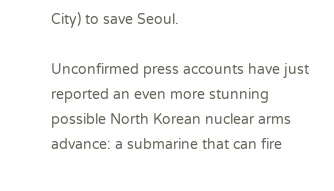City) to save Seoul.

Unconfirmed press accounts have just reported an even more stunning possible North Korean nuclear arms advance: a submarine that can fire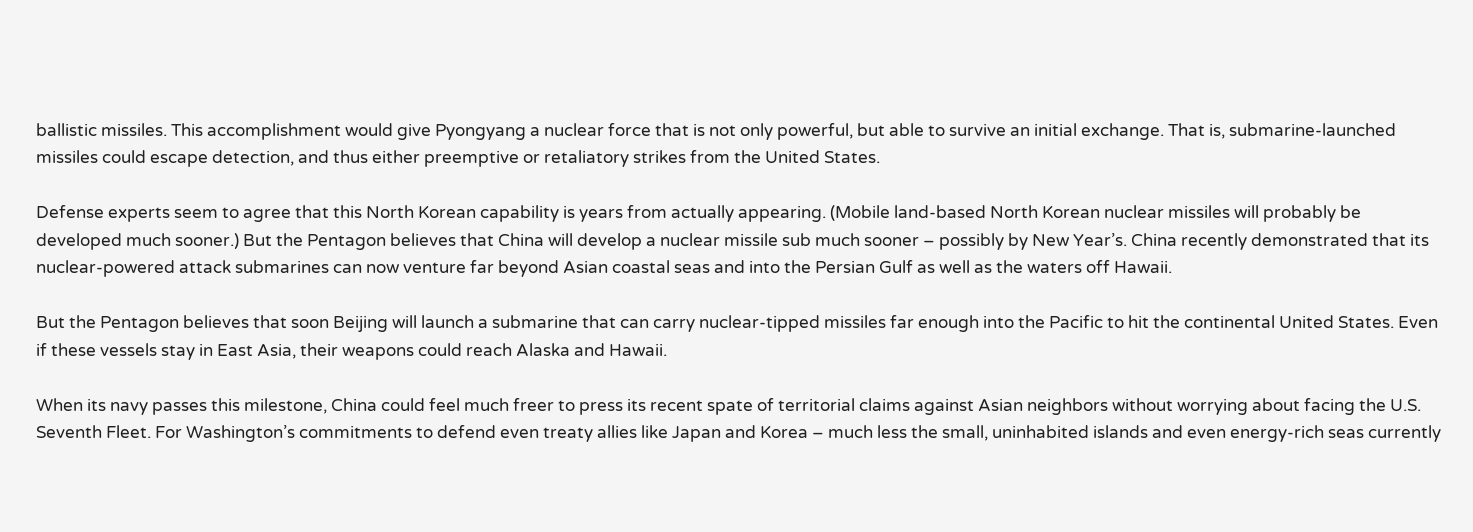ballistic missiles. This accomplishment would give Pyongyang a nuclear force that is not only powerful, but able to survive an initial exchange. That is, submarine-launched missiles could escape detection, and thus either preemptive or retaliatory strikes from the United States.

Defense experts seem to agree that this North Korean capability is years from actually appearing. (Mobile land-based North Korean nuclear missiles will probably be developed much sooner.) But the Pentagon believes that China will develop a nuclear missile sub much sooner – possibly by New Year’s. China recently demonstrated that its nuclear-powered attack submarines can now venture far beyond Asian coastal seas and into the Persian Gulf as well as the waters off Hawaii.

But the Pentagon believes that soon Beijing will launch a submarine that can carry nuclear-tipped missiles far enough into the Pacific to hit the continental United States. Even if these vessels stay in East Asia, their weapons could reach Alaska and Hawaii.

When its navy passes this milestone, China could feel much freer to press its recent spate of territorial claims against Asian neighbors without worrying about facing the U.S. Seventh Fleet. For Washington’s commitments to defend even treaty allies like Japan and Korea – much less the small, uninhabited islands and even energy-rich seas currently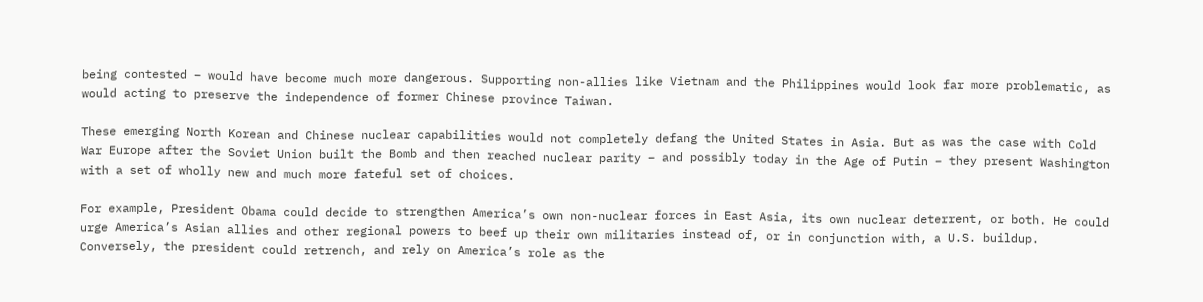being contested – would have become much more dangerous. Supporting non-allies like Vietnam and the Philippines would look far more problematic, as would acting to preserve the independence of former Chinese province Taiwan.

These emerging North Korean and Chinese nuclear capabilities would not completely defang the United States in Asia. But as was the case with Cold War Europe after the Soviet Union built the Bomb and then reached nuclear parity – and possibly today in the Age of Putin – they present Washington with a set of wholly new and much more fateful set of choices.

For example, President Obama could decide to strengthen America’s own non-nuclear forces in East Asia, its own nuclear deterrent, or both. He could urge America’s Asian allies and other regional powers to beef up their own militaries instead of, or in conjunction with, a U.S. buildup. Conversely, the president could retrench, and rely on America’s role as the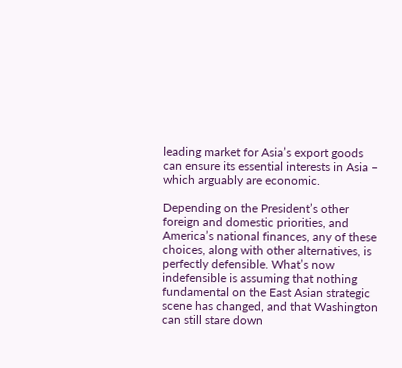leading market for Asia’s export goods can ensure its essential interests in Asia – which arguably are economic.

Depending on the President’s other foreign and domestic priorities, and America’s national finances, any of these choices, along with other alternatives, is perfectly defensible. What’s now indefensible is assuming that nothing fundamental on the East Asian strategic scene has changed, and that Washington can still stare down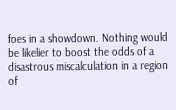foes in a showdown. Nothing would be likelier to boost the odds of a disastrous miscalculation in a region of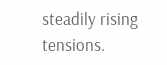steadily rising tensions.